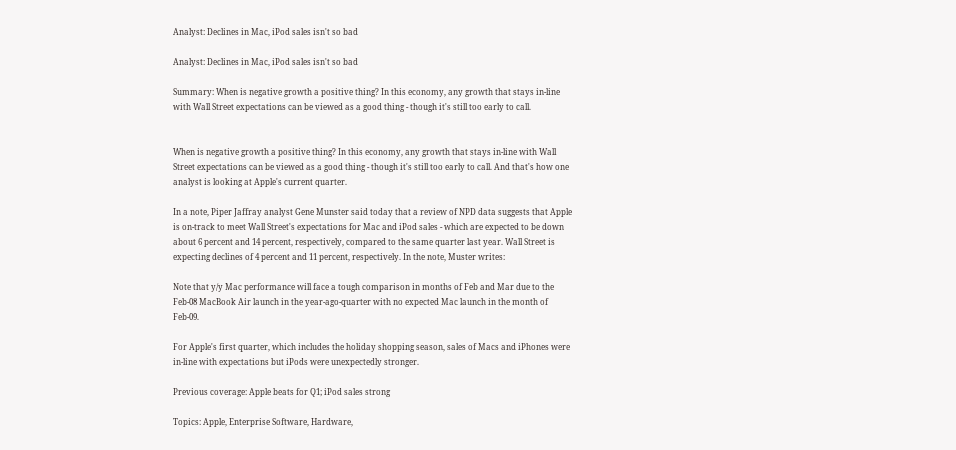Analyst: Declines in Mac, iPod sales isn't so bad

Analyst: Declines in Mac, iPod sales isn't so bad

Summary: When is negative growth a positive thing? In this economy, any growth that stays in-line with Wall Street expectations can be viewed as a good thing - though it's still too early to call.


When is negative growth a positive thing? In this economy, any growth that stays in-line with Wall Street expectations can be viewed as a good thing - though it's still too early to call. And that's how one analyst is looking at Apple's current quarter.

In a note, Piper Jaffray analyst Gene Munster said today that a review of NPD data suggests that Apple is on-track to meet Wall Street's expectations for Mac and iPod sales - which are expected to be down about 6 percent and 14 percent, respectively, compared to the same quarter last year. Wall Street is expecting declines of 4 percent and 11 percent, respectively. In the note, Muster writes:

Note that y/y Mac performance will face a tough comparison in months of Feb and Mar due to the Feb-08 MacBook Air launch in the year-ago-quarter with no expected Mac launch in the month of Feb-09.

For Apple's first quarter, which includes the holiday shopping season, sales of Macs and iPhones were in-line with expectations but iPods were unexpectedly stronger.

Previous coverage: Apple beats for Q1; iPod sales strong

Topics: Apple, Enterprise Software, Hardware,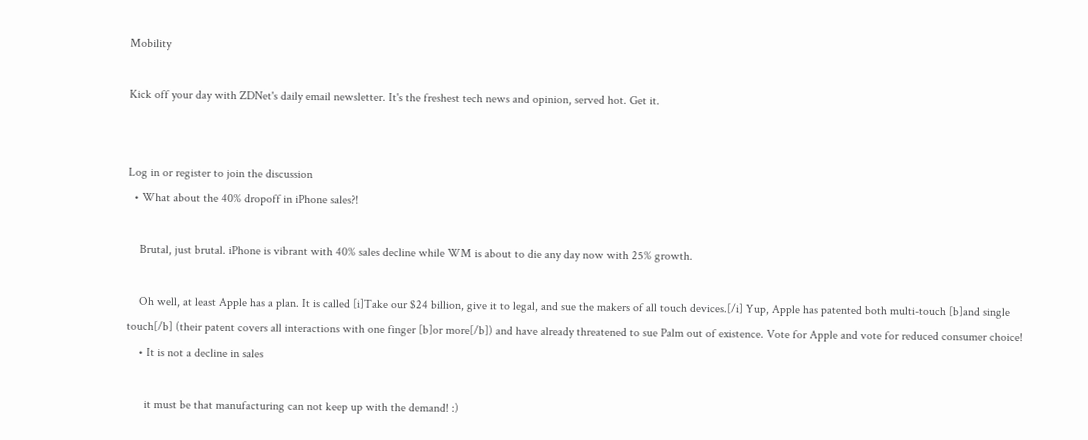Mobility

Kick off your day with ZDNet's daily email newsletter. It's the freshest tech news and opinion, served hot. Get it.


Log in or register to join the discussion
  • What about the 40% dropoff in iPhone sales?!

    Brutal, just brutal. iPhone is vibrant with 40% sales decline while WM is about to die any day now with 25% growth.

    Oh well, at least Apple has a plan. It is called [i]Take our $24 billion, give it to legal, and sue the makers of all touch devices.[/i] Yup, Apple has patented both multi-touch [b]and single touch[/b] (their patent covers all interactions with one finger [b]or more[/b]) and have already threatened to sue Palm out of existence. Vote for Apple and vote for reduced consumer choice!
    • It is not a decline in sales

      it must be that manufacturing can not keep up with the demand! :)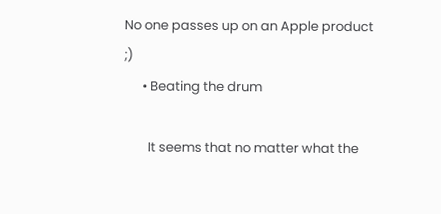No one passes up on an Apple product ;)
      • Beating the drum

        It seems that no matter what the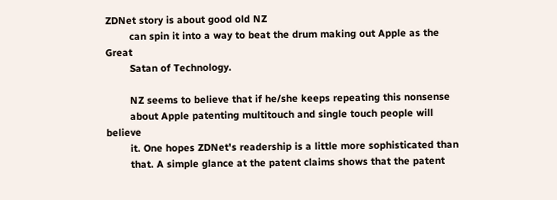ZDNet story is about good old NZ
        can spin it into a way to beat the drum making out Apple as the Great
        Satan of Technology.

        NZ seems to believe that if he/she keeps repeating this nonsense
        about Apple patenting multitouch and single touch people will believe
        it. One hopes ZDNet's readership is a little more sophisticated than
        that. A simple glance at the patent claims shows that the patent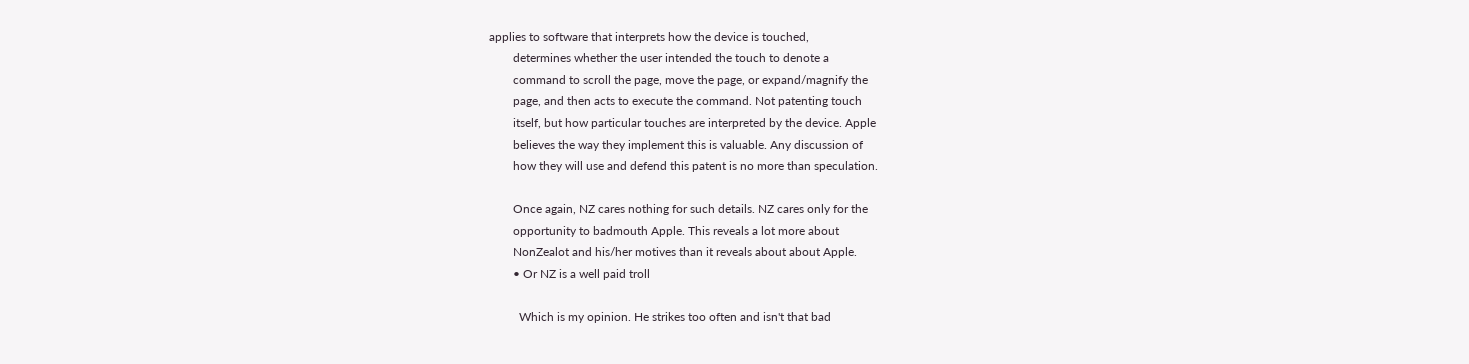applies to software that interprets how the device is touched,
        determines whether the user intended the touch to denote a
        command to scroll the page, move the page, or expand/magnify the
        page, and then acts to execute the command. Not patenting touch
        itself, but how particular touches are interpreted by the device. Apple
        believes the way they implement this is valuable. Any discussion of
        how they will use and defend this patent is no more than speculation.

        Once again, NZ cares nothing for such details. NZ cares only for the
        opportunity to badmouth Apple. This reveals a lot more about
        NonZealot and his/her motives than it reveals about about Apple.
        • Or NZ is a well paid troll

          Which is my opinion. He strikes too often and isn't that bad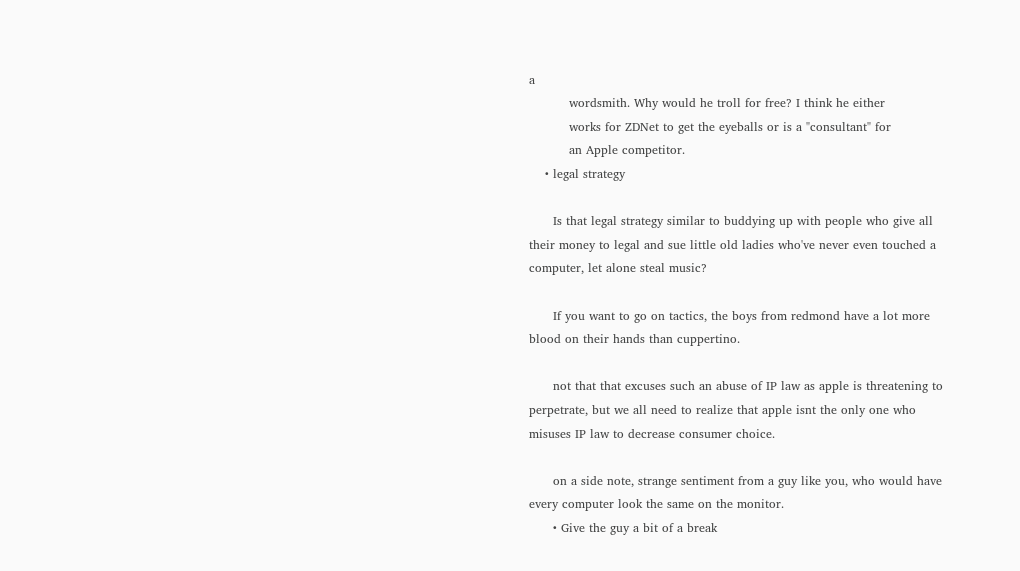a
          wordsmith. Why would he troll for free? I think he either
          works for ZDNet to get the eyeballs or is a "consultant" for
          an Apple competitor.
    • legal strategy

      Is that legal strategy similar to buddying up with people who give all their money to legal and sue little old ladies who've never even touched a computer, let alone steal music?

      If you want to go on tactics, the boys from redmond have a lot more blood on their hands than cuppertino.

      not that that excuses such an abuse of IP law as apple is threatening to perpetrate, but we all need to realize that apple isnt the only one who misuses IP law to decrease consumer choice.

      on a side note, strange sentiment from a guy like you, who would have every computer look the same on the monitor.
      • Give the guy a bit of a break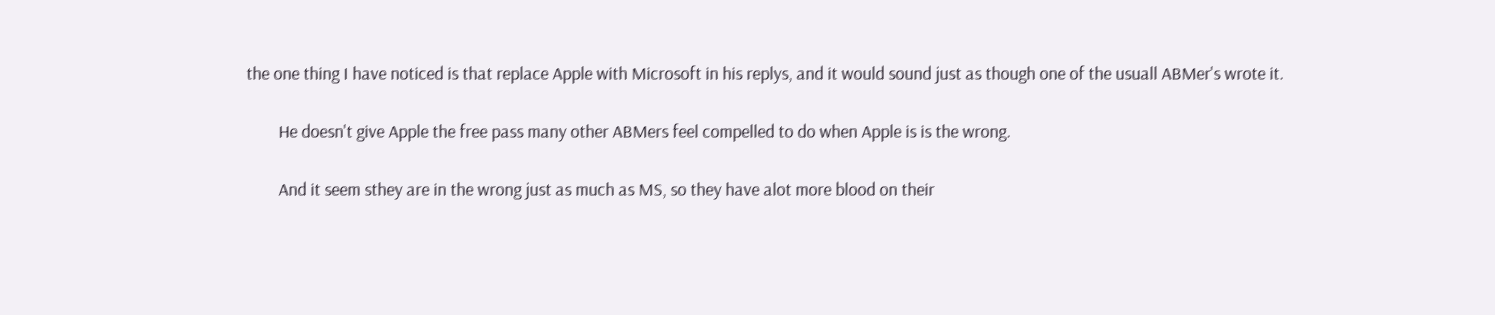the one thing I have noticed is that replace Apple with Microsoft in his replys, and it would sound just as though one of the usuall ABMer's wrote it.

        He doesn't give Apple the free pass many other ABMers feel compelled to do when Apple is is the wrong.

        And it seem sthey are in the wrong just as much as MS, so they have alot more blood on their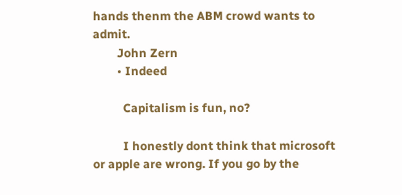hands thenm the ABM crowd wants to admit.
        John Zern
        • Indeed

          Capitalism is fun, no?

          I honestly dont think that microsoft or apple are wrong. If you go by the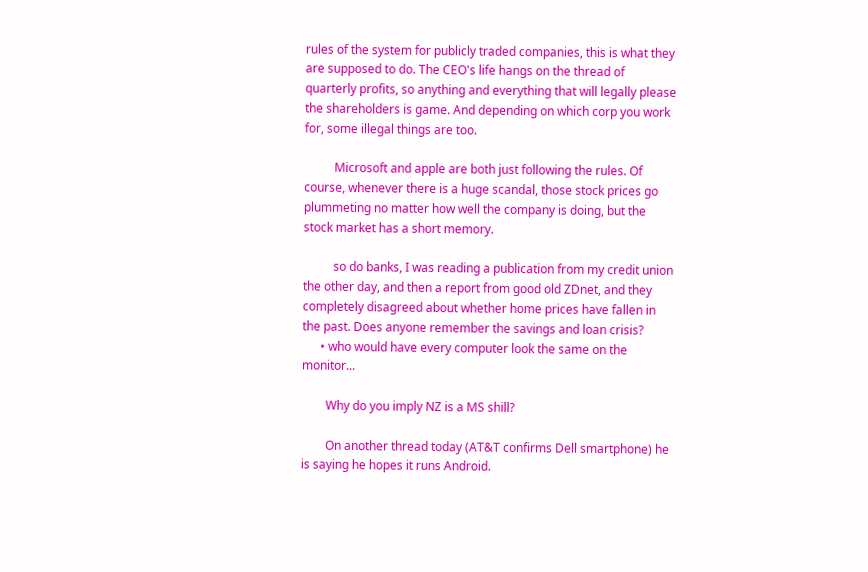rules of the system for publicly traded companies, this is what they are supposed to do. The CEO's life hangs on the thread of quarterly profits, so anything and everything that will legally please the shareholders is game. And depending on which corp you work for, some illegal things are too.

          Microsoft and apple are both just following the rules. Of course, whenever there is a huge scandal, those stock prices go plummeting no matter how well the company is doing, but the stock market has a short memory.

          so do banks, I was reading a publication from my credit union the other day, and then a report from good old ZDnet, and they completely disagreed about whether home prices have fallen in the past. Does anyone remember the savings and loan crisis?
      • who would have every computer look the same on the monitor...

        Why do you imply NZ is a MS shill?

        On another thread today (AT&T confirms Dell smartphone) he is saying he hopes it runs Android.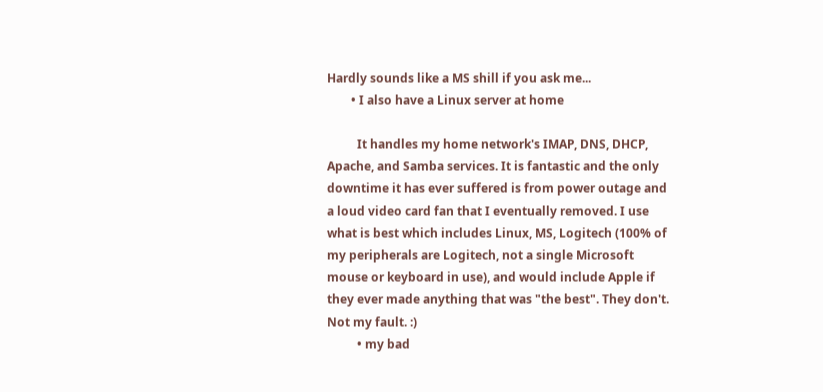Hardly sounds like a MS shill if you ask me...
        • I also have a Linux server at home

          It handles my home network's IMAP, DNS, DHCP, Apache, and Samba services. It is fantastic and the only downtime it has ever suffered is from power outage and a loud video card fan that I eventually removed. I use what is best which includes Linux, MS, Logitech (100% of my peripherals are Logitech, not a single Microsoft mouse or keyboard in use), and would include Apple if they ever made anything that was "the best". They don't. Not my fault. :)
          • my bad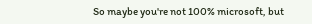So maybe you're not 100% microsoft, but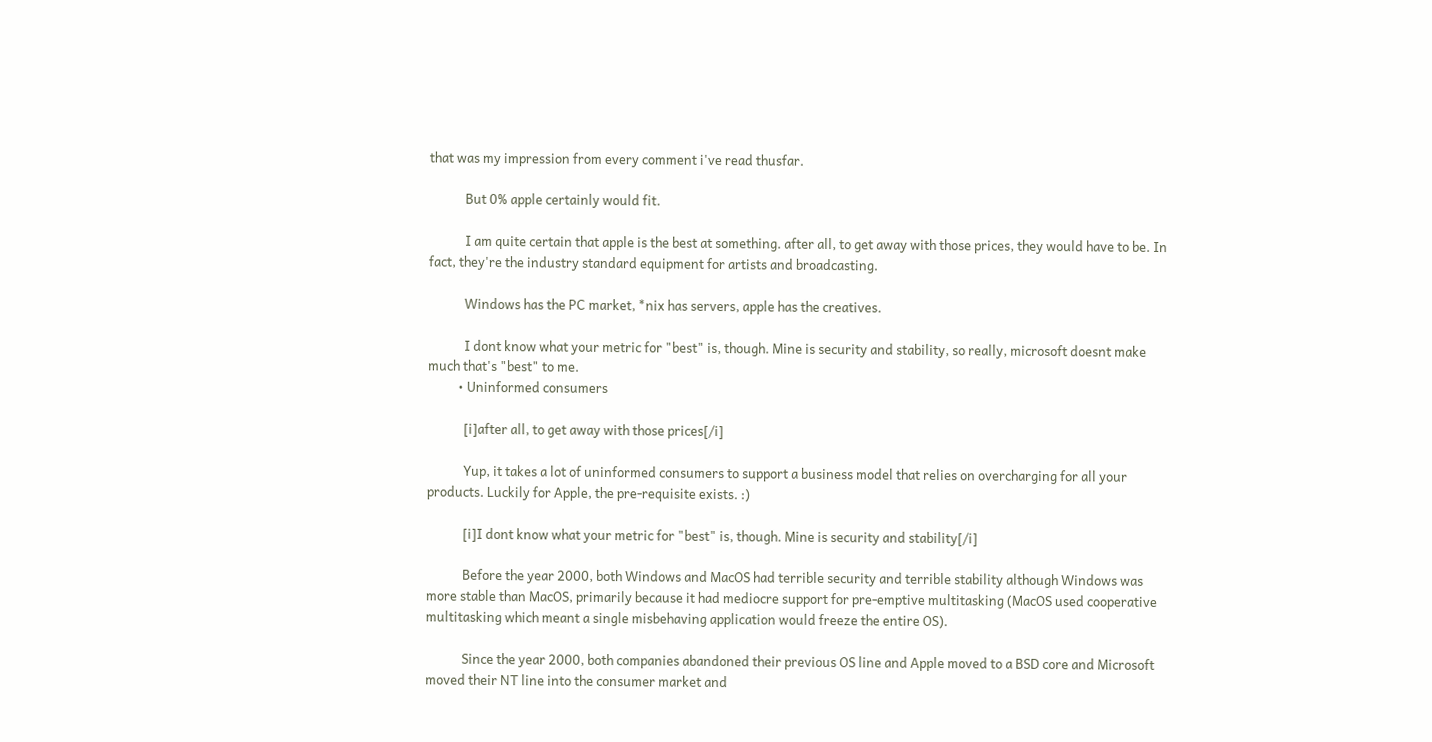that was my impression from every comment i've read thusfar.

            But 0% apple certainly would fit.

            I am quite certain that apple is the best at something. after all, to get away with those prices, they would have to be. In fact, they're the industry standard equipment for artists and broadcasting.

            Windows has the PC market, *nix has servers, apple has the creatives.

            I dont know what your metric for "best" is, though. Mine is security and stability, so really, microsoft doesnt make much that's "best" to me.
          • Uninformed consumers

            [i]after all, to get away with those prices[/i]

            Yup, it takes a lot of uninformed consumers to support a business model that relies on overcharging for all your products. Luckily for Apple, the pre-requisite exists. :)

            [i]I dont know what your metric for "best" is, though. Mine is security and stability[/i]

            Before the year 2000, both Windows and MacOS had terrible security and terrible stability although Windows was more stable than MacOS, primarily because it had mediocre support for pre-emptive multitasking (MacOS used cooperative multitasking which meant a single misbehaving application would freeze the entire OS).

            Since the year 2000, both companies abandoned their previous OS line and Apple moved to a BSD core and Microsoft moved their NT line into the consumer market and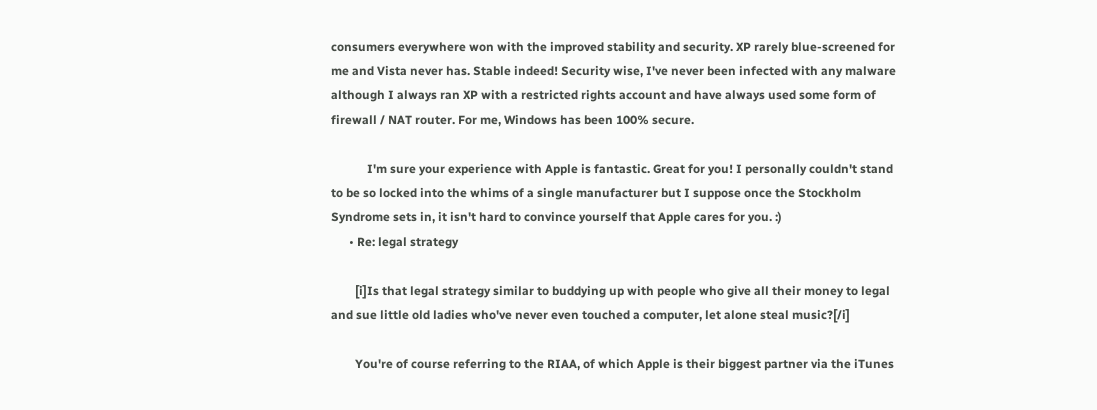consumers everywhere won with the improved stability and security. XP rarely blue-screened for me and Vista never has. Stable indeed! Security wise, I've never been infected with any malware although I always ran XP with a restricted rights account and have always used some form of firewall / NAT router. For me, Windows has been 100% secure.

            I'm sure your experience with Apple is fantastic. Great for you! I personally couldn't stand to be so locked into the whims of a single manufacturer but I suppose once the Stockholm Syndrome sets in, it isn't hard to convince yourself that Apple cares for you. :)
      • Re: legal strategy

        [i]Is that legal strategy similar to buddying up with people who give all their money to legal and sue little old ladies who've never even touched a computer, let alone steal music?[/i]

        You're of course referring to the RIAA, of which Apple is their biggest partner via the iTunes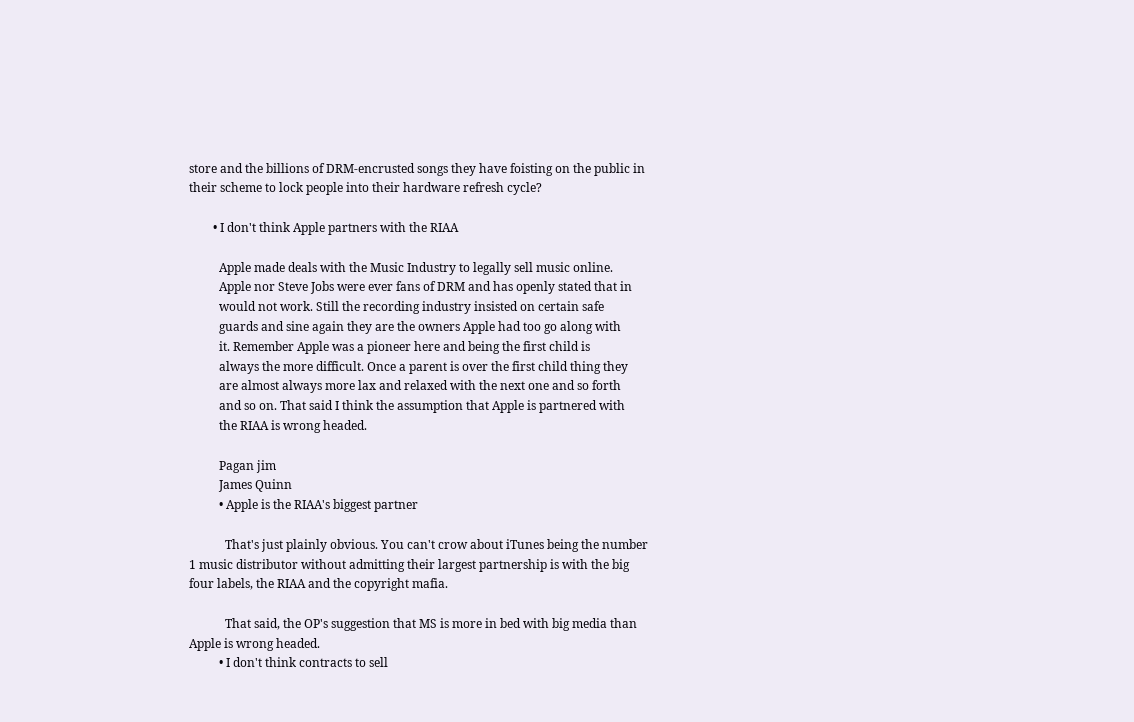store and the billions of DRM-encrusted songs they have foisting on the public in their scheme to lock people into their hardware refresh cycle?

        • I don't think Apple partners with the RIAA

          Apple made deals with the Music Industry to legally sell music online.
          Apple nor Steve Jobs were ever fans of DRM and has openly stated that in
          would not work. Still the recording industry insisted on certain safe
          guards and sine again they are the owners Apple had too go along with
          it. Remember Apple was a pioneer here and being the first child is
          always the more difficult. Once a parent is over the first child thing they
          are almost always more lax and relaxed with the next one and so forth
          and so on. That said I think the assumption that Apple is partnered with
          the RIAA is wrong headed.

          Pagan jim
          James Quinn
          • Apple is the RIAA's biggest partner

            That's just plainly obvious. You can't crow about iTunes being the number 1 music distributor without admitting their largest partnership is with the big four labels, the RIAA and the copyright mafia.

            That said, the OP's suggestion that MS is more in bed with big media than Apple is wrong headed.
          • I don't think contracts to sell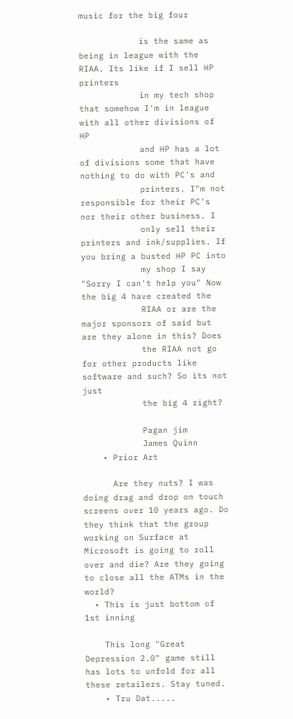music for the big four

            is the same as being in league with the RIAA. Its like if I sell HP printers
            in my tech shop that somehow I'm in league with all other divisions of HP
            and HP has a lot of divisions some that have nothing to do with PC's and
            printers. I"m not responsible for their PC's nor their other business. I
            only sell their printers and ink/supplies. If you bring a busted HP PC into
            my shop I say "Sorry I can't help you" Now the big 4 have created the
            RIAA or are the major sponsors of said but are they alone in this? Does
            the RIAA not go for other products like software and such? So its not just
            the big 4 right?

            Pagan jim
            James Quinn
    • Prior Art

      Are they nuts? I was doing drag and drop on touch screens over 10 years ago. Do they think that the group working on Surface at Microsoft is going to roll over and die? Are they going to close all the ATMs in the world?
  • This is just bottom of 1st inning

    This long "Great Depression 2.0" game still has lots to unfold for all these retailers. Stay tuned.
    • Tru Dat.....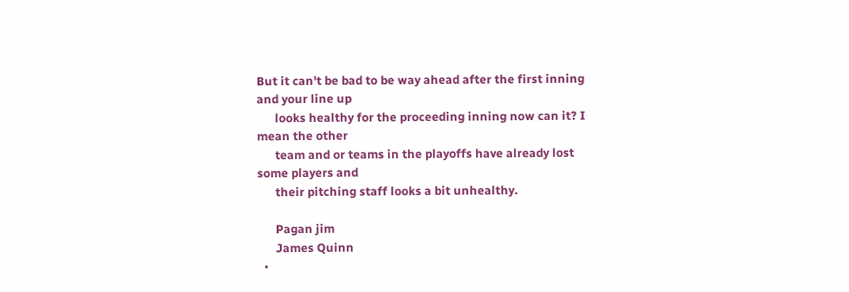But it can't be bad to be way ahead after the first inning and your line up
      looks healthy for the proceeding inning now can it? I mean the other
      team and or teams in the playoffs have already lost some players and
      their pitching staff looks a bit unhealthy.

      Pagan jim
      James Quinn
  •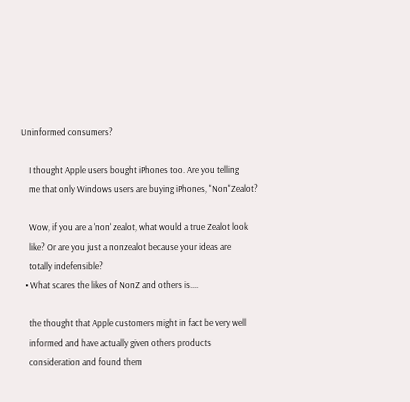Uninformed consumers?

    I thought Apple users bought iPhones too. Are you telling
    me that only Windows users are buying iPhones, "Non"Zealot?

    Wow, if you are a 'non' zealot, what would a true Zealot look
    like? Or are you just a nonzealot because your ideas are
    totally indefensible?
  • What scares the likes of NonZ and others is....

    the thought that Apple customers might in fact be very well
    informed and have actually given others products
    consideration and found them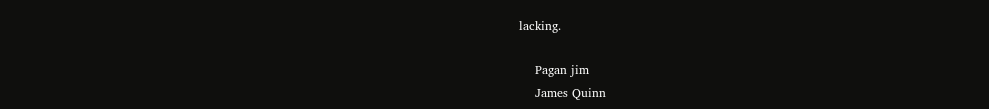lacking.

    Pagan jim
    James Quinn